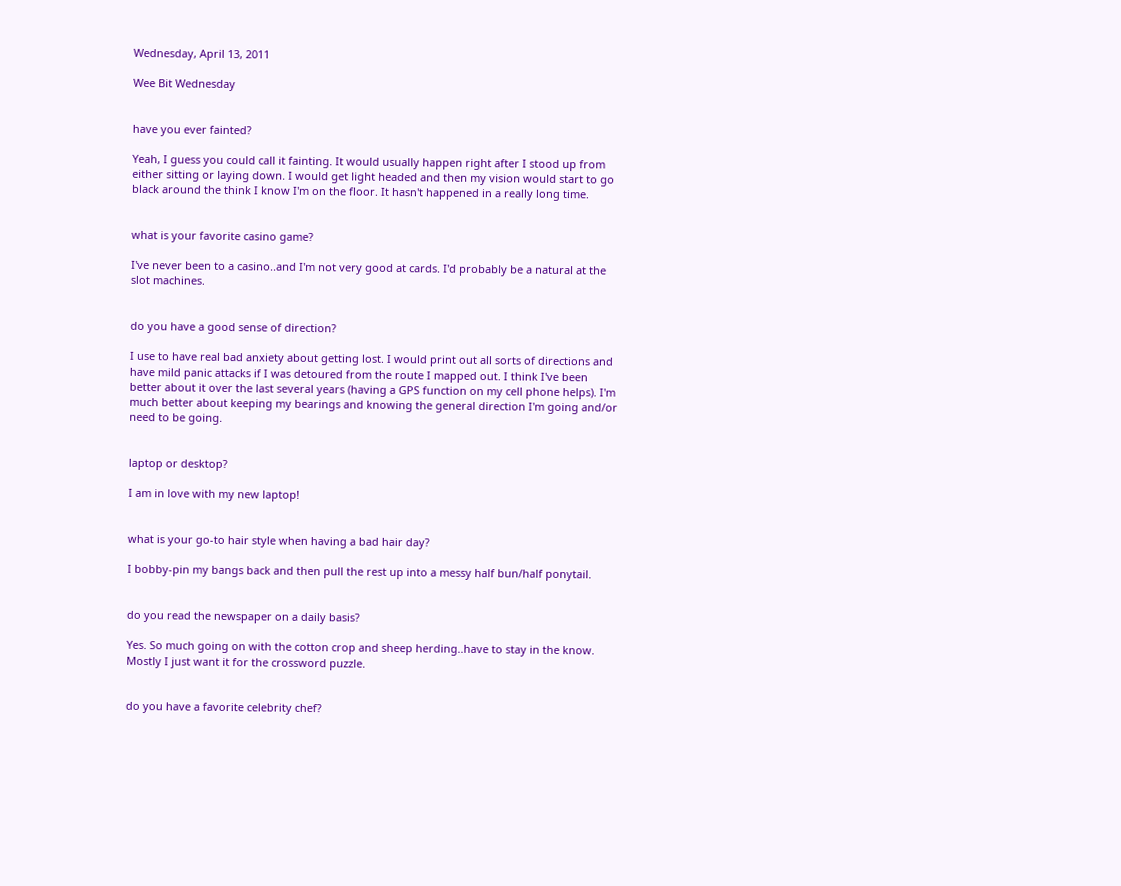Wednesday, April 13, 2011

Wee Bit Wednesday


have you ever fainted?

Yeah, I guess you could call it fainting. It would usually happen right after I stood up from either sitting or laying down. I would get light headed and then my vision would start to go black around the think I know I'm on the floor. It hasn't happened in a really long time.


what is your favorite casino game?

I've never been to a casino..and I'm not very good at cards. I'd probably be a natural at the slot machines.


do you have a good sense of direction?

I use to have real bad anxiety about getting lost. I would print out all sorts of directions and have mild panic attacks if I was detoured from the route I mapped out. I think I've been better about it over the last several years (having a GPS function on my cell phone helps). I'm much better about keeping my bearings and knowing the general direction I'm going and/or need to be going.


laptop or desktop?

I am in love with my new laptop!


what is your go-to hair style when having a bad hair day?

I bobby-pin my bangs back and then pull the rest up into a messy half bun/half ponytail.


do you read the newspaper on a daily basis?

Yes. So much going on with the cotton crop and sheep herding..have to stay in the know. Mostly I just want it for the crossword puzzle.


do you have a favorite celebrity chef?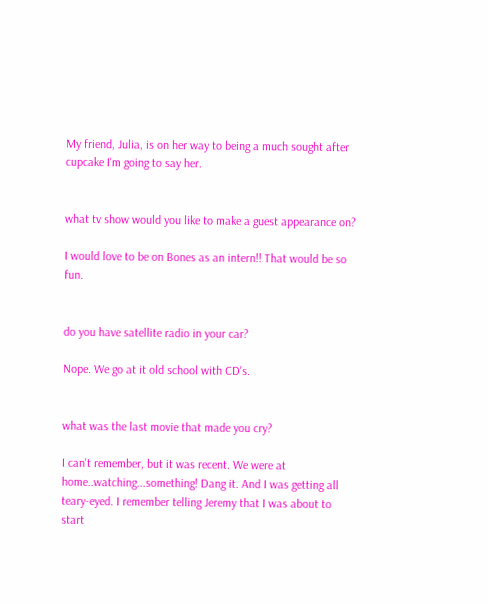My friend, Julia, is on her way to being a much sought after cupcake I'm going to say her.


what tv show would you like to make a guest appearance on?

I would love to be on Bones as an intern!! That would be so fun.


do you have satellite radio in your car?

Nope. We go at it old school with CD's.


what was the last movie that made you cry?

I can't remember, but it was recent. We were at home..watching...something! Dang it. And I was getting all teary-eyed. I remember telling Jeremy that I was about to start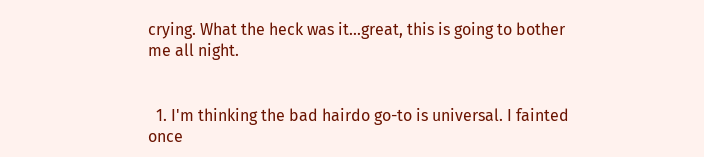crying. What the heck was it...great, this is going to bother me all night.


  1. I'm thinking the bad hairdo go-to is universal. I fainted once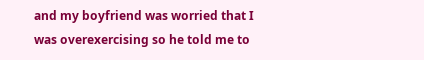and my boyfriend was worried that I was overexercising so he told me to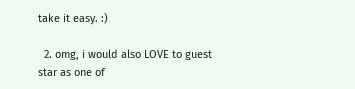take it easy. :)

  2. omg, i would also LOVE to guest star as one of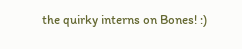the quirky interns on Bones! :)